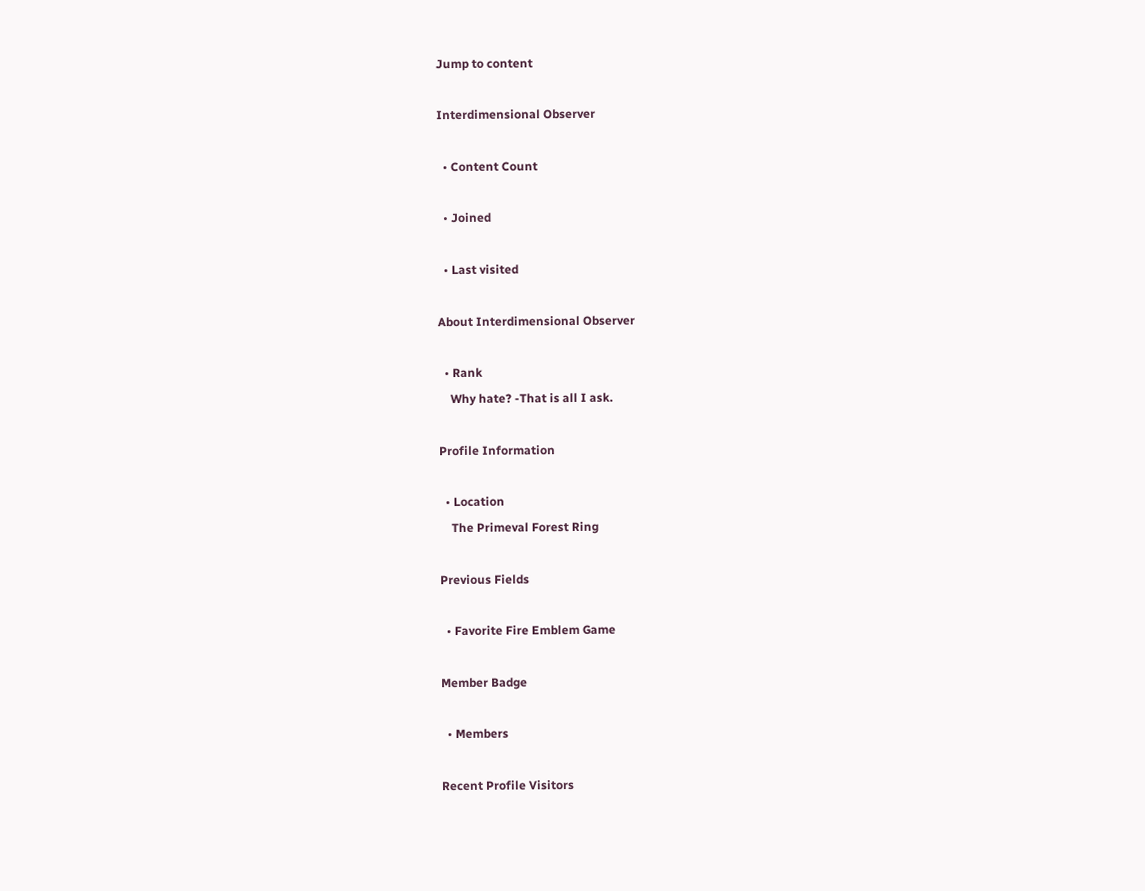Jump to content

Interdimensional Observer

  • Content Count

  • Joined

  • Last visited

About Interdimensional Observer

  • Rank
    Why hate? -That is all I ask.

Profile Information

  • Location
    The Primeval Forest Ring

Previous Fields

  • Favorite Fire Emblem Game

Member Badge

  • Members

Recent Profile Visitors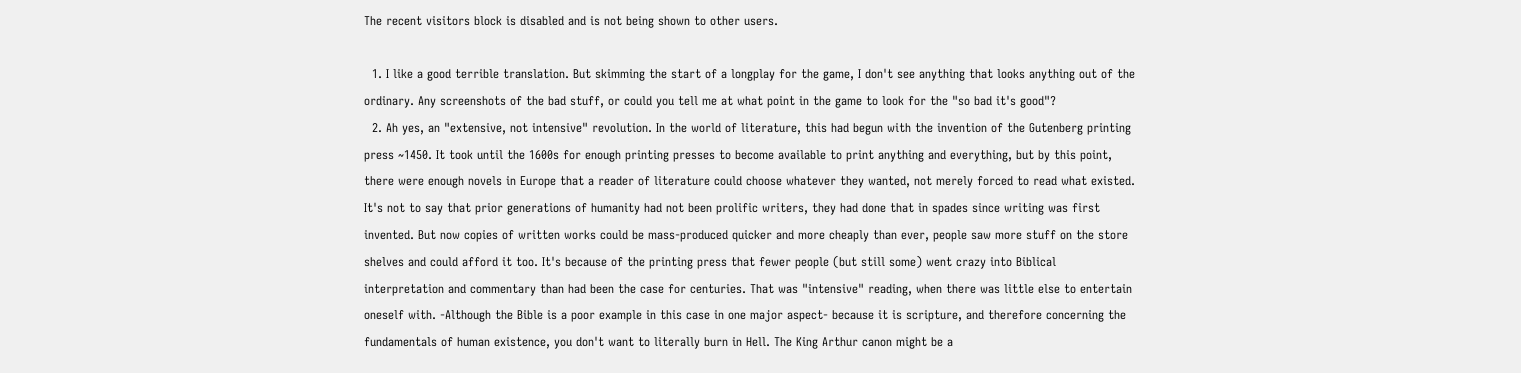The recent visitors block is disabled and is not being shown to other users.

  1. I like a good terrible translation. But skimming the start of a longplay for the game, I don't see anything that looks anything out of the ordinary. Any screenshots of the bad stuff, or could you tell me at what point in the game to look for the "so bad it's good"?
  2. Ah yes, an "extensive, not intensive" revolution. In the world of literature, this had begun with the invention of the Gutenberg printing press ~1450. It took until the 1600s for enough printing presses to become available to print anything and everything, but by this point, there were enough novels in Europe that a reader of literature could choose whatever they wanted, not merely forced to read what existed. It's not to say that prior generations of humanity had not been prolific writers, they had done that in spades since writing was first invented. But now copies of written works could be mass-produced quicker and more cheaply than ever, people saw more stuff on the store shelves and could afford it too. It's because of the printing press that fewer people (but still some) went crazy into Biblical interpretation and commentary than had been the case for centuries. That was "intensive" reading, when there was little else to entertain oneself with. -Although the Bible is a poor example in this case in one major aspect- because it is scripture, and therefore concerning the fundamentals of human existence, you don't want to literally burn in Hell. The King Arthur canon might be a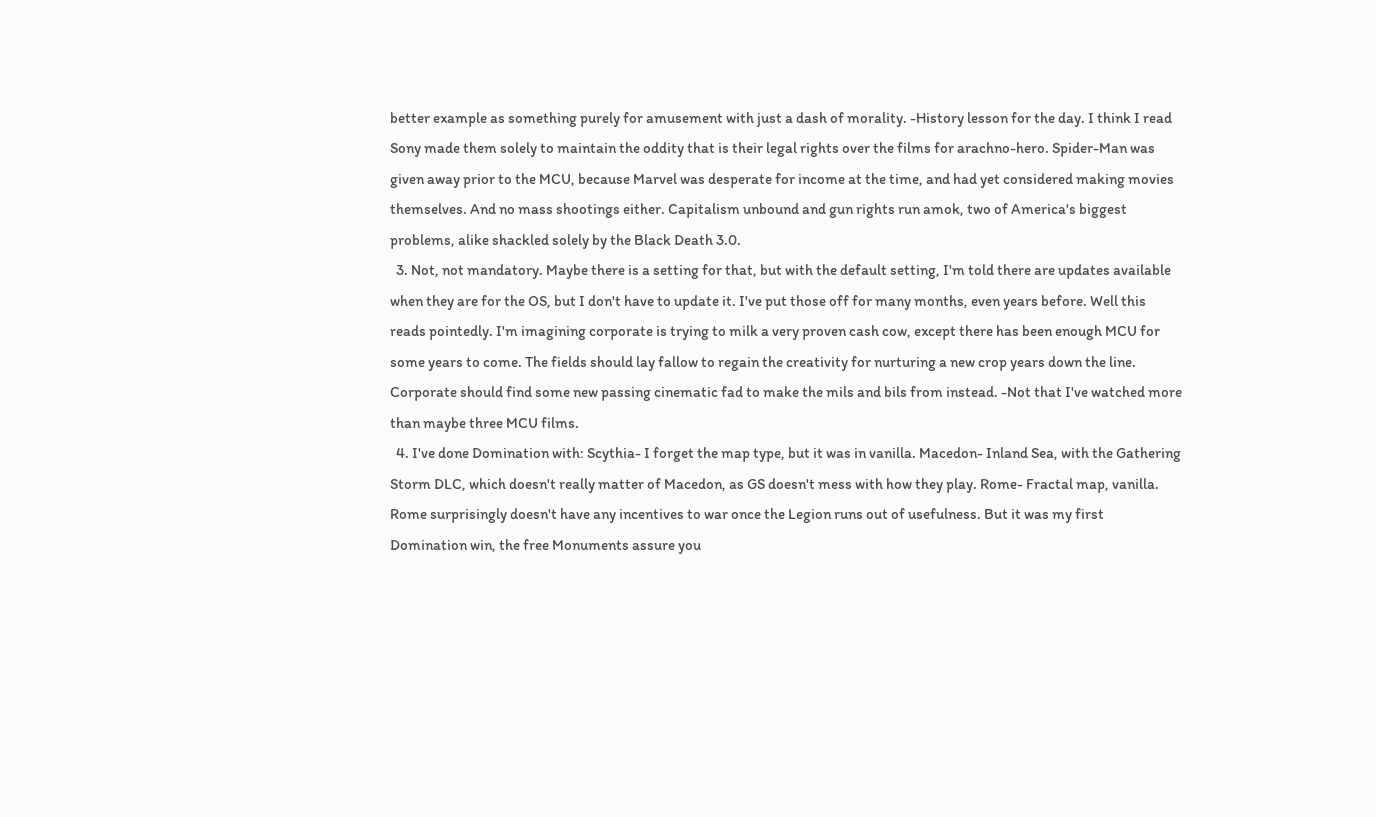better example as something purely for amusement with just a dash of morality. -History lesson for the day. I think I read Sony made them solely to maintain the oddity that is their legal rights over the films for arachno-hero. Spider-Man was given away prior to the MCU, because Marvel was desperate for income at the time, and had yet considered making movies themselves. And no mass shootings either. Capitalism unbound and gun rights run amok, two of America's biggest problems, alike shackled solely by the Black Death 3.0.
  3. Not, not mandatory. Maybe there is a setting for that, but with the default setting, I'm told there are updates available when they are for the OS, but I don't have to update it. I've put those off for many months, even years before. Well this reads pointedly. I'm imagining corporate is trying to milk a very proven cash cow, except there has been enough MCU for some years to come. The fields should lay fallow to regain the creativity for nurturing a new crop years down the line. Corporate should find some new passing cinematic fad to make the mils and bils from instead. -Not that I've watched more than maybe three MCU films.
  4. I've done Domination with: Scythia- I forget the map type, but it was in vanilla. Macedon- Inland Sea, with the Gathering Storm DLC, which doesn't really matter of Macedon, as GS doesn't mess with how they play. Rome- Fractal map, vanilla. Rome surprisingly doesn't have any incentives to war once the Legion runs out of usefulness. But it was my first Domination win, the free Monuments assure you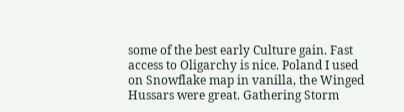some of the best early Culture gain. Fast access to Oligarchy is nice. Poland I used on Snowflake map in vanilla, the Winged Hussars were great. Gathering Storm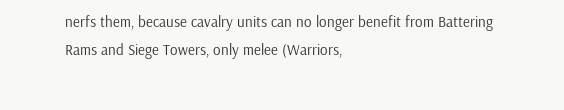nerfs them, because cavalry units can no longer benefit from Battering Rams and Siege Towers, only melee (Warriors,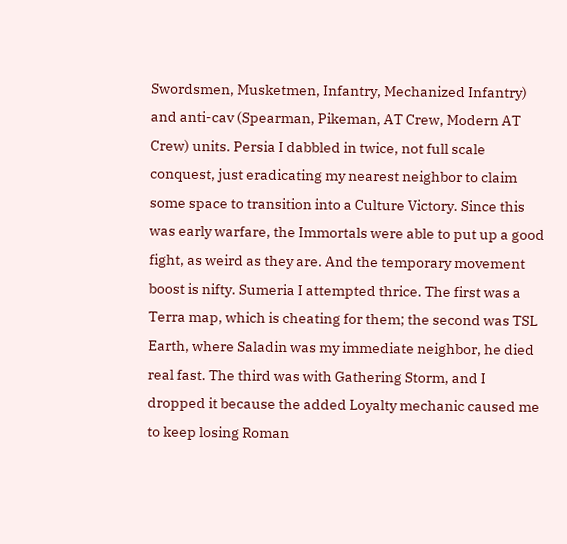Swordsmen, Musketmen, Infantry, Mechanized Infantry) and anti-cav (Spearman, Pikeman, AT Crew, Modern AT Crew) units. Persia I dabbled in twice, not full scale conquest, just eradicating my nearest neighbor to claim some space to transition into a Culture Victory. Since this was early warfare, the Immortals were able to put up a good fight, as weird as they are. And the temporary movement boost is nifty. Sumeria I attempted thrice. The first was a Terra map, which is cheating for them; the second was TSL Earth, where Saladin was my immediate neighbor, he died real fast. The third was with Gathering Storm, and I dropped it because the added Loyalty mechanic caused me to keep losing Roman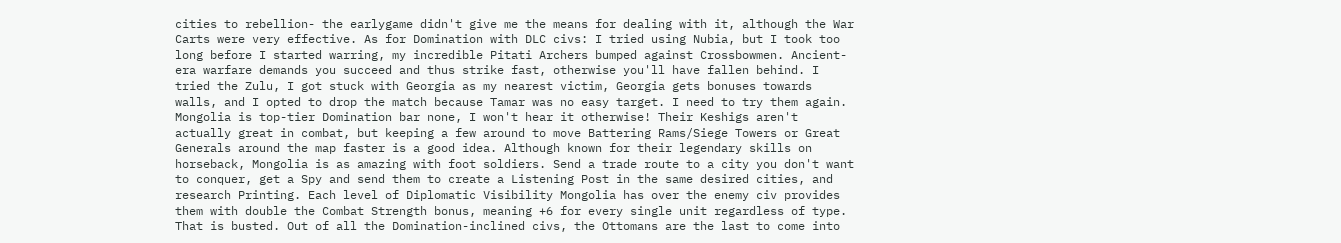cities to rebellion- the earlygame didn't give me the means for dealing with it, although the War Carts were very effective. As for Domination with DLC civs: I tried using Nubia, but I took too long before I started warring, my incredible Pitati Archers bumped against Crossbowmen. Ancient-era warfare demands you succeed and thus strike fast, otherwise you'll have fallen behind. I tried the Zulu, I got stuck with Georgia as my nearest victim, Georgia gets bonuses towards walls, and I opted to drop the match because Tamar was no easy target. I need to try them again. Mongolia is top-tier Domination bar none, I won't hear it otherwise! Their Keshigs aren't actually great in combat, but keeping a few around to move Battering Rams/Siege Towers or Great Generals around the map faster is a good idea. Although known for their legendary skills on horseback, Mongolia is as amazing with foot soldiers. Send a trade route to a city you don't want to conquer, get a Spy and send them to create a Listening Post in the same desired cities, and research Printing. Each level of Diplomatic Visibility Mongolia has over the enemy civ provides them with double the Combat Strength bonus, meaning +6 for every single unit regardless of type. That is busted. Out of all the Domination-inclined civs, the Ottomans are the last to come into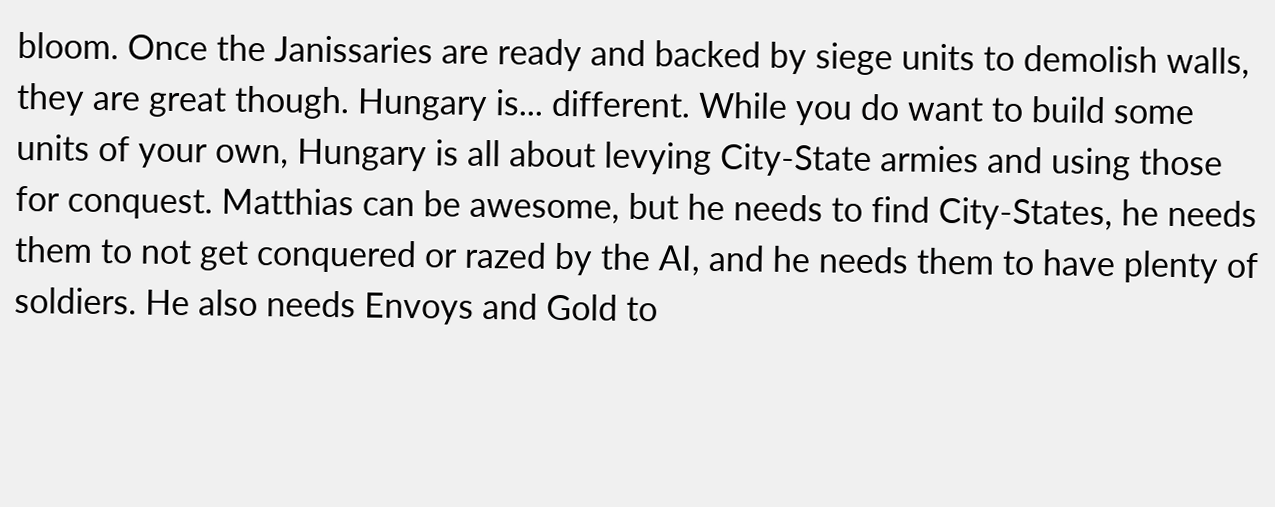bloom. Once the Janissaries are ready and backed by siege units to demolish walls, they are great though. Hungary is... different. While you do want to build some units of your own, Hungary is all about levying City-State armies and using those for conquest. Matthias can be awesome, but he needs to find City-States, he needs them to not get conquered or razed by the AI, and he needs them to have plenty of soldiers. He also needs Envoys and Gold to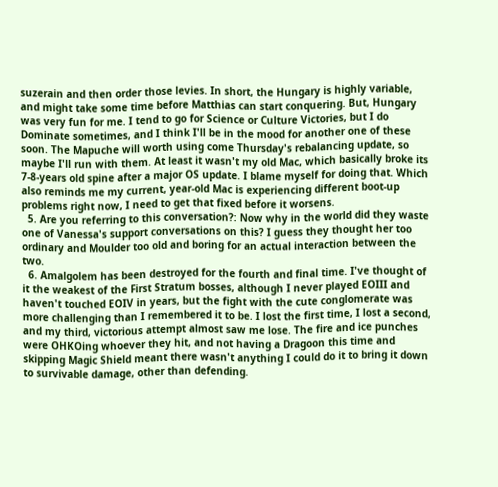suzerain and then order those levies. In short, the Hungary is highly variable, and might take some time before Matthias can start conquering. But, Hungary was very fun for me. I tend to go for Science or Culture Victories, but I do Dominate sometimes, and I think I'll be in the mood for another one of these soon. The Mapuche will worth using come Thursday's rebalancing update, so maybe I'll run with them. At least it wasn't my old Mac, which basically broke its 7-8-years old spine after a major OS update. I blame myself for doing that. Which also reminds me my current, year-old Mac is experiencing different boot-up problems right now, I need to get that fixed before it worsens.
  5. Are you referring to this conversation?: Now why in the world did they waste one of Vanessa's support conversations on this? I guess they thought her too ordinary and Moulder too old and boring for an actual interaction between the two.
  6. Amalgolem has been destroyed for the fourth and final time. I've thought of it the weakest of the First Stratum bosses, although I never played EOIII and haven't touched EOIV in years, but the fight with the cute conglomerate was more challenging than I remembered it to be. I lost the first time, I lost a second, and my third, victorious attempt almost saw me lose. The fire and ice punches were OHKOing whoever they hit, and not having a Dragoon this time and skipping Magic Shield meant there wasn't anything I could do it to bring it down to survivable damage, other than defending.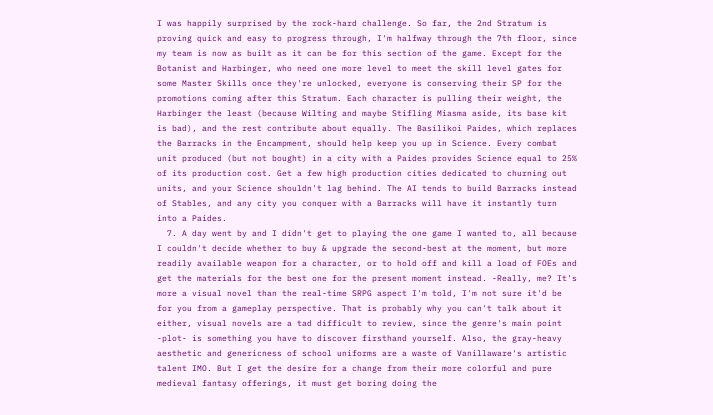I was happily surprised by the rock-hard challenge. So far, the 2nd Stratum is proving quick and easy to progress through, I'm halfway through the 7th floor, since my team is now as built as it can be for this section of the game. Except for the Botanist and Harbinger, who need one more level to meet the skill level gates for some Master Skills once they're unlocked, everyone is conserving their SP for the promotions coming after this Stratum. Each character is pulling their weight, the Harbinger the least (because Wilting and maybe Stifling Miasma aside, its base kit is bad), and the rest contribute about equally. The Basilikoi Paides, which replaces the Barracks in the Encampment, should help keep you up in Science. Every combat unit produced (but not bought) in a city with a Paides provides Science equal to 25% of its production cost. Get a few high production cities dedicated to churning out units, and your Science shouldn't lag behind. The AI tends to build Barracks instead of Stables, and any city you conquer with a Barracks will have it instantly turn into a Paides.
  7. A day went by and I didn't get to playing the one game I wanted to, all because I couldn't decide whether to buy & upgrade the second-best at the moment, but more readily available weapon for a character, or to hold off and kill a load of FOEs and get the materials for the best one for the present moment instead. -Really, me? It's more a visual novel than the real-time SRPG aspect I'm told, I'm not sure it'd be for you from a gameplay perspective. That is probably why you can't talk about it either, visual novels are a tad difficult to review, since the genre's main point -plot- is something you have to discover firsthand yourself. Also, the gray-heavy aesthetic and genericness of school uniforms are a waste of Vanillaware's artistic talent IMO. But I get the desire for a change from their more colorful and pure medieval fantasy offerings, it must get boring doing the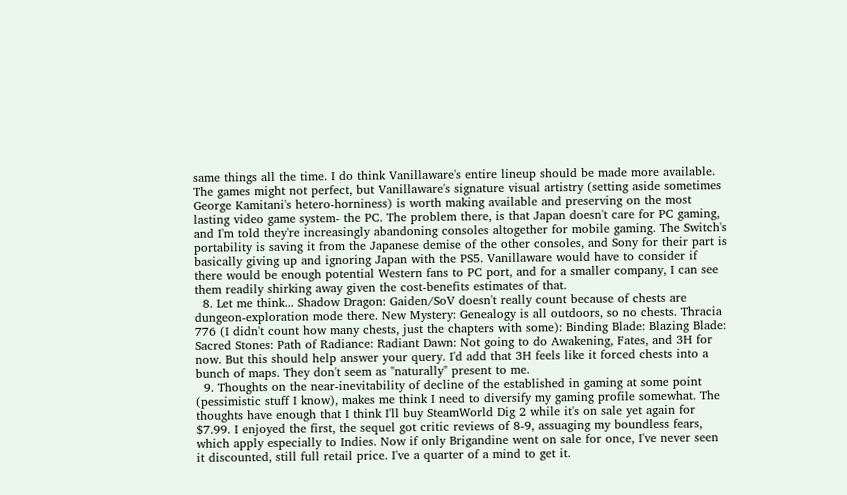same things all the time. I do think Vanillaware's entire lineup should be made more available. The games might not perfect, but Vanillaware's signature visual artistry (setting aside sometimes George Kamitani's hetero-horniness) is worth making available and preserving on the most lasting video game system- the PC. The problem there, is that Japan doesn't care for PC gaming, and I'm told they're increasingly abandoning consoles altogether for mobile gaming. The Switch's portability is saving it from the Japanese demise of the other consoles, and Sony for their part is basically giving up and ignoring Japan with the PS5. Vanillaware would have to consider if there would be enough potential Western fans to PC port, and for a smaller company, I can see them readily shirking away given the cost-benefits estimates of that.
  8. Let me think... Shadow Dragon: Gaiden/SoV doesn't really count because of chests are dungeon-exploration mode there. New Mystery: Genealogy is all outdoors, so no chests. Thracia 776 (I didn't count how many chests, just the chapters with some): Binding Blade: Blazing Blade: Sacred Stones: Path of Radiance: Radiant Dawn: Not going to do Awakening, Fates, and 3H for now. But this should help answer your query. I'd add that 3H feels like it forced chests into a bunch of maps. They don't seem as "naturally" present to me.
  9. Thoughts on the near-inevitability of decline of the established in gaming at some point (pessimistic stuff I know), makes me think I need to diversify my gaming profile somewhat. The thoughts have enough that I think I'll buy SteamWorld Dig 2 while it's on sale yet again for $7.99. I enjoyed the first, the sequel got critic reviews of 8-9, assuaging my boundless fears, which apply especially to Indies. Now if only Brigandine went on sale for once, I've never seen it discounted, still full retail price. I've a quarter of a mind to get it.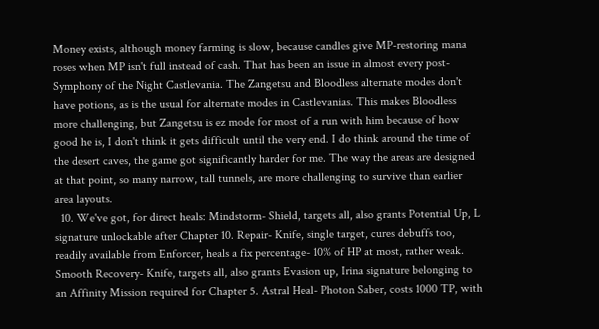Money exists, although money farming is slow, because candles give MP-restoring mana roses when MP isn't full instead of cash. That has been an issue in almost every post-Symphony of the Night Castlevania. The Zangetsu and Bloodless alternate modes don't have potions, as is the usual for alternate modes in Castlevanias. This makes Bloodless more challenging, but Zangetsu is ez mode for most of a run with him because of how good he is, I don't think it gets difficult until the very end. I do think around the time of the desert caves, the game got significantly harder for me. The way the areas are designed at that point, so many narrow, tall tunnels, are more challenging to survive than earlier area layouts.
  10. We've got, for direct heals: Mindstorm- Shield, targets all, also grants Potential Up, L signature unlockable after Chapter 10. Repair- Knife, single target, cures debuffs too, readily available from Enforcer, heals a fix percentage- 10% of HP at most, rather weak. Smooth Recovery- Knife, targets all, also grants Evasion up, Irina signature belonging to an Affinity Mission required for Chapter 5. Astral Heal- Photon Saber, costs 1000 TP, with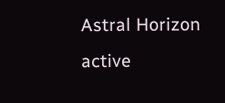Astral Horizon active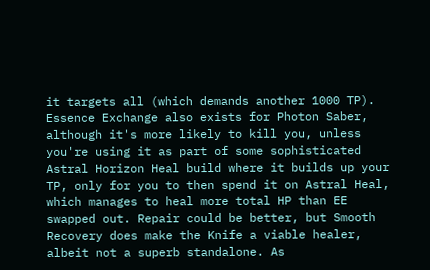it targets all (which demands another 1000 TP). Essence Exchange also exists for Photon Saber, although it's more likely to kill you, unless you're using it as part of some sophisticated Astral Horizon Heal build where it builds up your TP, only for you to then spend it on Astral Heal, which manages to heal more total HP than EE swapped out. Repair could be better, but Smooth Recovery does make the Knife a viable healer, albeit not a superb standalone. As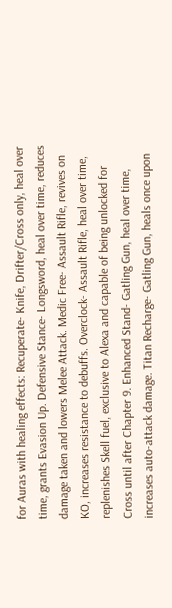for Auras with healing effects: Recuperate- Knife, Drifter/Cross only, heal over time, grants Evasion Up. Defensive Stance- Longsword, heal over time, reduces damage taken and lowers Melee Attack. Medic Free- Assault Rifle, revives on KO, increases resistance to debuffs. Overclock- Assault Rifle, heal over time, replenishes Skell fuel, exclusive to Alexa and capable of being unlocked for Cross until after Chapter 9. Enhanced Stand- Gatling Gun, heal over time, increases auto-attack damage. Titan Recharge- Gatling Gun, heals once upon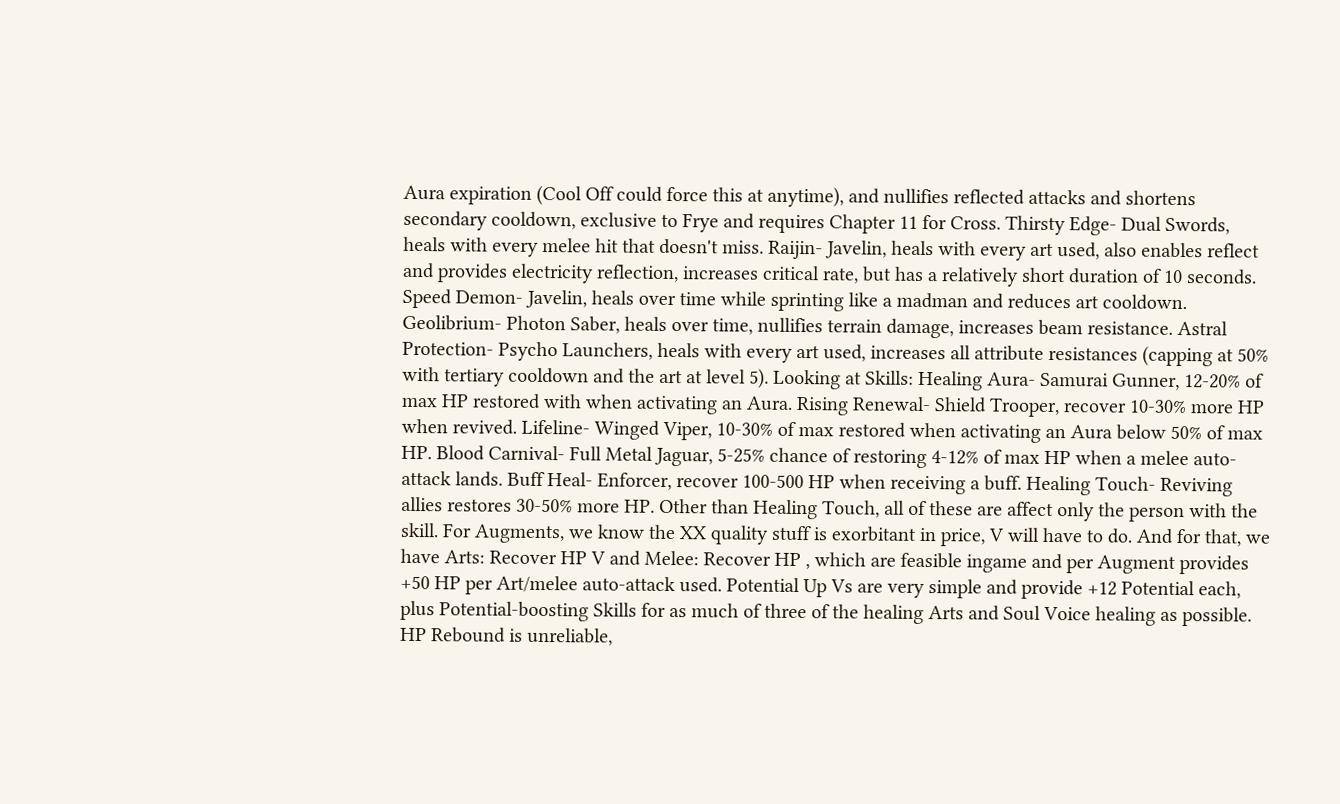Aura expiration (Cool Off could force this at anytime), and nullifies reflected attacks and shortens secondary cooldown, exclusive to Frye and requires Chapter 11 for Cross. Thirsty Edge- Dual Swords, heals with every melee hit that doesn't miss. Raijin- Javelin, heals with every art used, also enables reflect and provides electricity reflection, increases critical rate, but has a relatively short duration of 10 seconds. Speed Demon- Javelin, heals over time while sprinting like a madman and reduces art cooldown. Geolibrium- Photon Saber, heals over time, nullifies terrain damage, increases beam resistance. Astral Protection- Psycho Launchers, heals with every art used, increases all attribute resistances (capping at 50% with tertiary cooldown and the art at level 5). Looking at Skills: Healing Aura- Samurai Gunner, 12-20% of max HP restored with when activating an Aura. Rising Renewal- Shield Trooper, recover 10-30% more HP when revived. Lifeline- Winged Viper, 10-30% of max restored when activating an Aura below 50% of max HP. Blood Carnival- Full Metal Jaguar, 5-25% chance of restoring 4-12% of max HP when a melee auto-attack lands. Buff Heal- Enforcer, recover 100-500 HP when receiving a buff. Healing Touch- Reviving allies restores 30-50% more HP. Other than Healing Touch, all of these are affect only the person with the skill. For Augments, we know the XX quality stuff is exorbitant in price, V will have to do. And for that, we have Arts: Recover HP V and Melee: Recover HP , which are feasible ingame and per Augment provides +50 HP per Art/melee auto-attack used. Potential Up Vs are very simple and provide +12 Potential each, plus Potential-boosting Skills for as much of three of the healing Arts and Soul Voice healing as possible. HP Rebound is unreliable,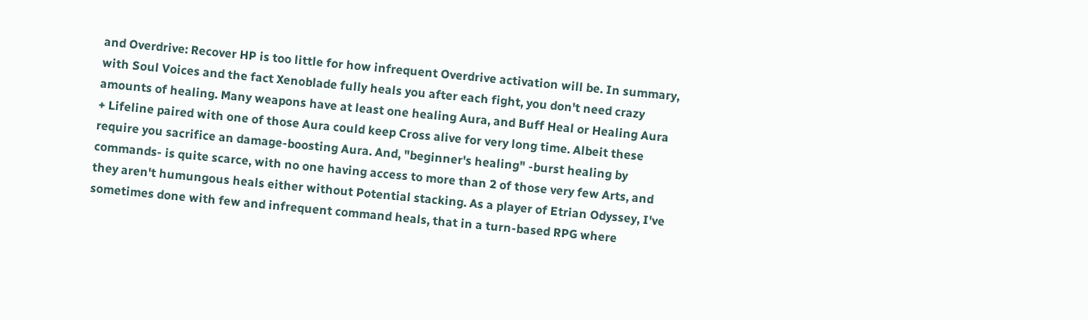and Overdrive: Recover HP is too little for how infrequent Overdrive activation will be. In summary, with Soul Voices and the fact Xenoblade fully heals you after each fight, you don't need crazy amounts of healing. Many weapons have at least one healing Aura, and Buff Heal or Healing Aura + Lifeline paired with one of those Aura could keep Cross alive for very long time. Albeit these require you sacrifice an damage-boosting Aura. And, "beginner's healing" -burst healing by commands- is quite scarce, with no one having access to more than 2 of those very few Arts, and they aren't humungous heals either without Potential stacking. As a player of Etrian Odyssey, I've sometimes done with few and infrequent command heals, that in a turn-based RPG where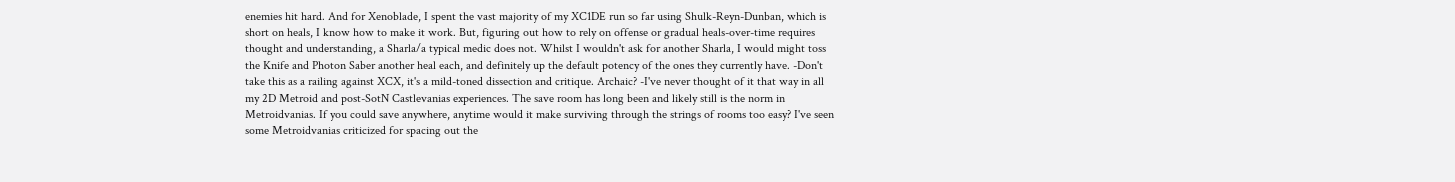enemies hit hard. And for Xenoblade, I spent the vast majority of my XC1DE run so far using Shulk-Reyn-Dunban, which is short on heals, I know how to make it work. But, figuring out how to rely on offense or gradual heals-over-time requires thought and understanding, a Sharla/a typical medic does not. Whilst I wouldn't ask for another Sharla, I would might toss the Knife and Photon Saber another heal each, and definitely up the default potency of the ones they currently have. -Don't take this as a railing against XCX, it's a mild-toned dissection and critique. Archaic? -I've never thought of it that way in all my 2D Metroid and post-SotN Castlevanias experiences. The save room has long been and likely still is the norm in Metroidvanias. If you could save anywhere, anytime would it make surviving through the strings of rooms too easy? I've seen some Metroidvanias criticized for spacing out the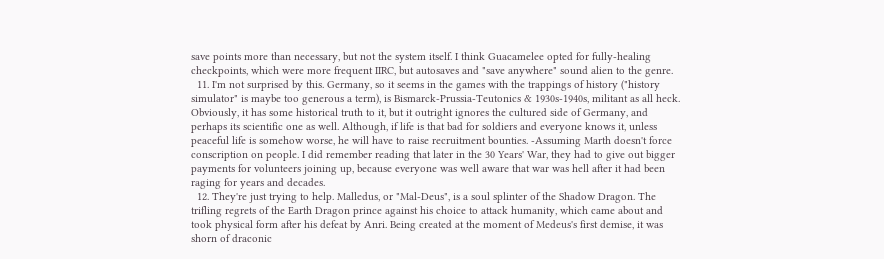save points more than necessary, but not the system itself. I think Guacamelee opted for fully-healing checkpoints, which were more frequent IIRC, but autosaves and "save anywhere" sound alien to the genre.
  11. I'm not surprised by this. Germany, so it seems in the games with the trappings of history ("history simulator" is maybe too generous a term), is Bismarck-Prussia-Teutonics & 1930s-1940s, militant as all heck. Obviously, it has some historical truth to it, but it outright ignores the cultured side of Germany, and perhaps its scientific one as well. Although, if life is that bad for soldiers and everyone knows it, unless peaceful life is somehow worse, he will have to raise recruitment bounties. -Assuming Marth doesn't force conscription on people. I did remember reading that later in the 30 Years' War, they had to give out bigger payments for volunteers joining up, because everyone was well aware that war was hell after it had been raging for years and decades.
  12. They're just trying to help. Malledus, or "Mal-Deus", is a soul splinter of the Shadow Dragon. The trifling regrets of the Earth Dragon prince against his choice to attack humanity, which came about and took physical form after his defeat by Anri. Being created at the moment of Medeus's first demise, it was shorn of draconic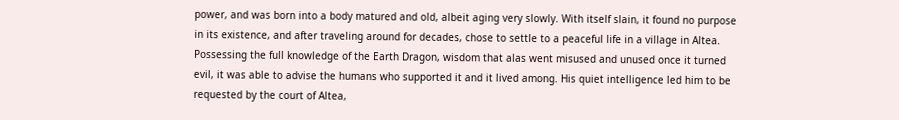power, and was born into a body matured and old, albeit aging very slowly. With itself slain, it found no purpose in its existence, and after traveling around for decades, chose to settle to a peaceful life in a village in Altea. Possessing the full knowledge of the Earth Dragon, wisdom that alas went misused and unused once it turned evil, it was able to advise the humans who supported it and it lived among. His quiet intelligence led him to be requested by the court of Altea,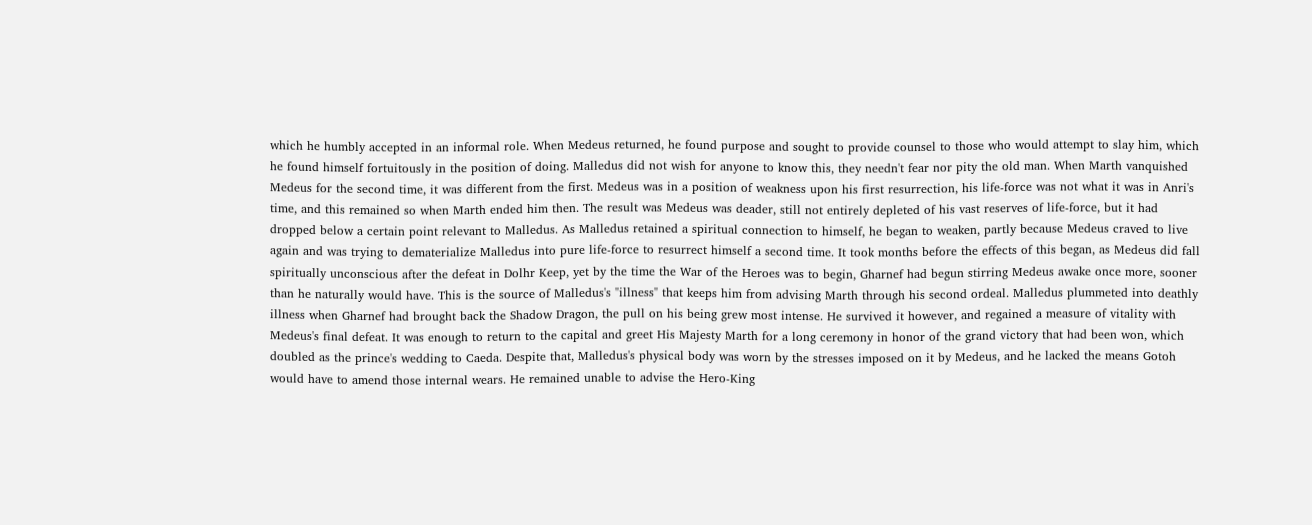which he humbly accepted in an informal role. When Medeus returned, he found purpose and sought to provide counsel to those who would attempt to slay him, which he found himself fortuitously in the position of doing. Malledus did not wish for anyone to know this, they needn't fear nor pity the old man. When Marth vanquished Medeus for the second time, it was different from the first. Medeus was in a position of weakness upon his first resurrection, his life-force was not what it was in Anri's time, and this remained so when Marth ended him then. The result was Medeus was deader, still not entirely depleted of his vast reserves of life-force, but it had dropped below a certain point relevant to Malledus. As Malledus retained a spiritual connection to himself, he began to weaken, partly because Medeus craved to live again and was trying to dematerialize Malledus into pure life-force to resurrect himself a second time. It took months before the effects of this began, as Medeus did fall spiritually unconscious after the defeat in Dolhr Keep, yet by the time the War of the Heroes was to begin, Gharnef had begun stirring Medeus awake once more, sooner than he naturally would have. This is the source of Malledus's "illness" that keeps him from advising Marth through his second ordeal. Malledus plummeted into deathly illness when Gharnef had brought back the Shadow Dragon, the pull on his being grew most intense. He survived it however, and regained a measure of vitality with Medeus's final defeat. It was enough to return to the capital and greet His Majesty Marth for a long ceremony in honor of the grand victory that had been won, which doubled as the prince's wedding to Caeda. Despite that, Malledus's physical body was worn by the stresses imposed on it by Medeus, and he lacked the means Gotoh would have to amend those internal wears. He remained unable to advise the Hero-King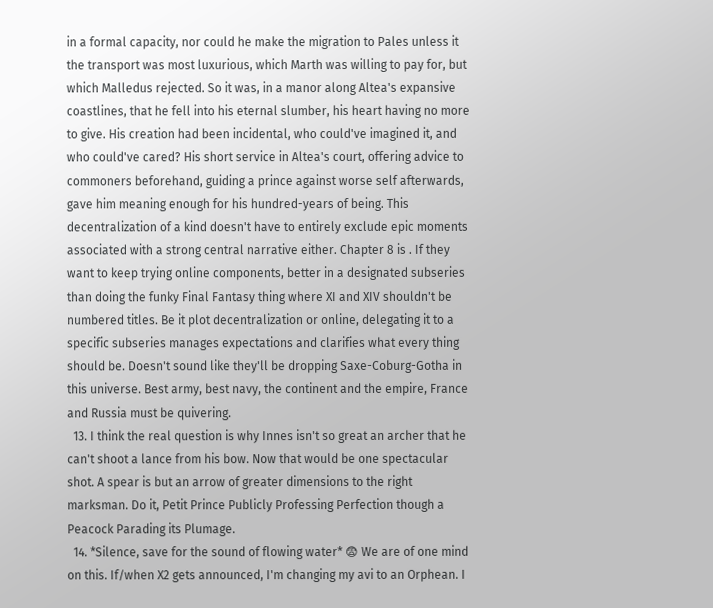in a formal capacity, nor could he make the migration to Pales unless it the transport was most luxurious, which Marth was willing to pay for, but which Malledus rejected. So it was, in a manor along Altea's expansive coastlines, that he fell into his eternal slumber, his heart having no more to give. His creation had been incidental, who could've imagined it, and who could've cared? His short service in Altea's court, offering advice to commoners beforehand, guiding a prince against worse self afterwards, gave him meaning enough for his hundred-years of being. This decentralization of a kind doesn't have to entirely exclude epic moments associated with a strong central narrative either. Chapter 8 is . If they want to keep trying online components, better in a designated subseries than doing the funky Final Fantasy thing where XI and XIV shouldn't be numbered titles. Be it plot decentralization or online, delegating it to a specific subseries manages expectations and clarifies what every thing should be. Doesn't sound like they'll be dropping Saxe-Coburg-Gotha in this universe. Best army, best navy, the continent and the empire, France and Russia must be quivering.
  13. I think the real question is why Innes isn't so great an archer that he can't shoot a lance from his bow. Now that would be one spectacular shot. A spear is but an arrow of greater dimensions to the right marksman. Do it, Petit Prince Publicly Professing Perfection though a Peacock Parading its Plumage.
  14. *Silence, save for the sound of flowing water* 😨 We are of one mind on this. If/when X2 gets announced, I'm changing my avi to an Orphean. I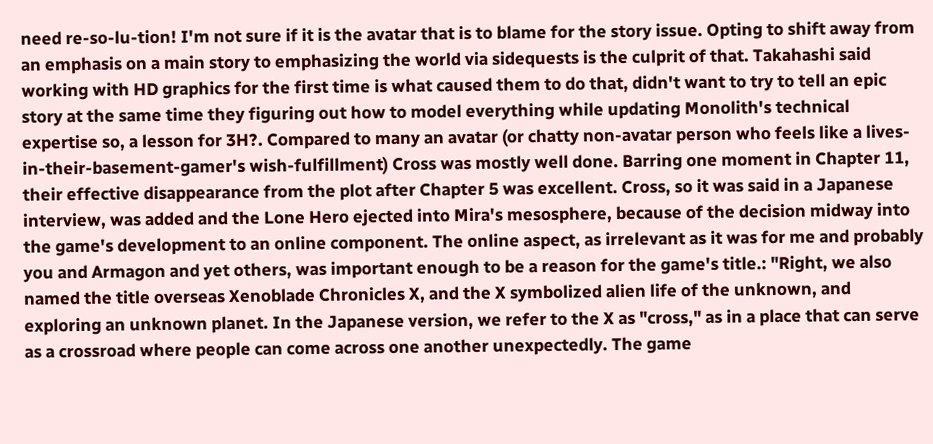need re-so-lu-tion! I'm not sure if it is the avatar that is to blame for the story issue. Opting to shift away from an emphasis on a main story to emphasizing the world via sidequests is the culprit of that. Takahashi said working with HD graphics for the first time is what caused them to do that, didn't want to try to tell an epic story at the same time they figuring out how to model everything while updating Monolith's technical expertise so, a lesson for 3H?. Compared to many an avatar (or chatty non-avatar person who feels like a lives-in-their-basement-gamer's wish-fulfillment) Cross was mostly well done. Barring one moment in Chapter 11, their effective disappearance from the plot after Chapter 5 was excellent. Cross, so it was said in a Japanese interview, was added and the Lone Hero ejected into Mira's mesosphere, because of the decision midway into the game's development to an online component. The online aspect, as irrelevant as it was for me and probably you and Armagon and yet others, was important enough to be a reason for the game's title.: "Right, we also named the title overseas Xenoblade Chronicles X, and the X symbolized alien life of the unknown, and exploring an unknown planet. In the Japanese version, we refer to the X as "cross," as in a place that can serve as a crossroad where people can come across one another unexpectedly. The game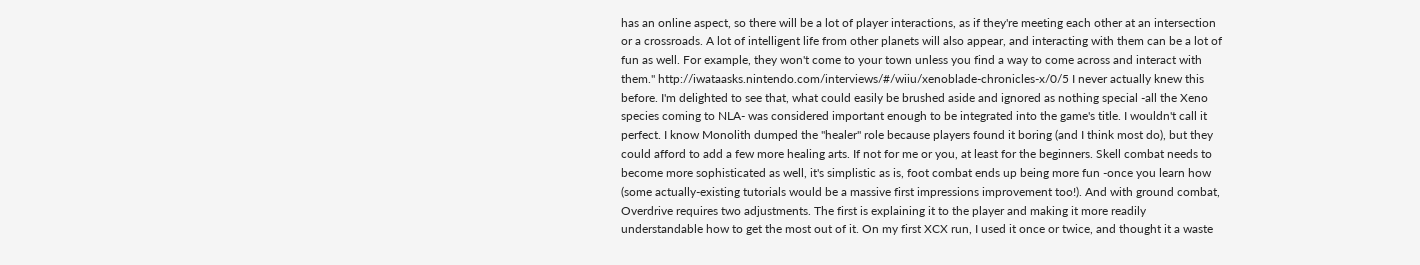has an online aspect, so there will be a lot of player interactions, as if they're meeting each other at an intersection or a crossroads. A lot of intelligent life from other planets will also appear, and interacting with them can be a lot of fun as well. For example, they won't come to your town unless you find a way to come across and interact with them." http://iwataasks.nintendo.com/interviews/#/wiiu/xenoblade-chronicles-x/0/5 I never actually knew this before. I'm delighted to see that, what could easily be brushed aside and ignored as nothing special -all the Xeno species coming to NLA- was considered important enough to be integrated into the game's title. I wouldn't call it perfect. I know Monolith dumped the "healer" role because players found it boring (and I think most do), but they could afford to add a few more healing arts. If not for me or you, at least for the beginners. Skell combat needs to become more sophisticated as well, it's simplistic as is, foot combat ends up being more fun -once you learn how (some actually-existing tutorials would be a massive first impressions improvement too!). And with ground combat, Overdrive requires two adjustments. The first is explaining it to the player and making it more readily understandable how to get the most out of it. On my first XCX run, I used it once or twice, and thought it a waste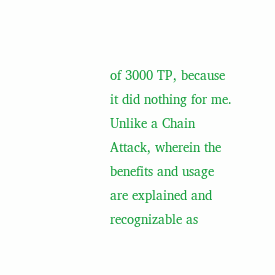of 3000 TP, because it did nothing for me. Unlike a Chain Attack, wherein the benefits and usage are explained and recognizable as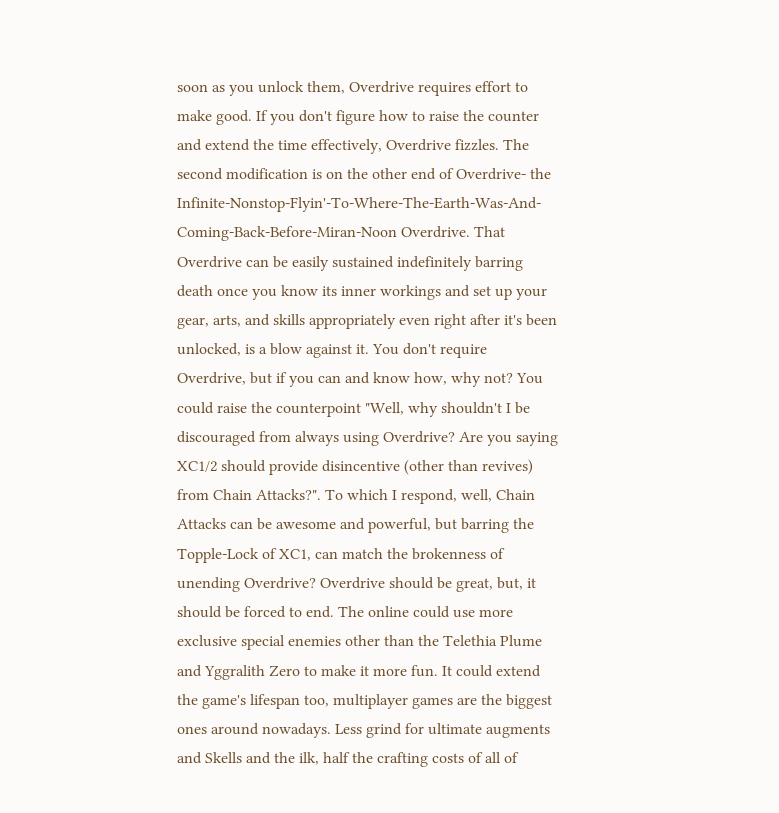soon as you unlock them, Overdrive requires effort to make good. If you don't figure how to raise the counter and extend the time effectively, Overdrive fizzles. The second modification is on the other end of Overdrive- the Infinite-Nonstop-Flyin'-To-Where-The-Earth-Was-And-Coming-Back-Before-Miran-Noon Overdrive. That Overdrive can be easily sustained indefinitely barring death once you know its inner workings and set up your gear, arts, and skills appropriately even right after it's been unlocked, is a blow against it. You don't require Overdrive, but if you can and know how, why not? You could raise the counterpoint "Well, why shouldn't I be discouraged from always using Overdrive? Are you saying XC1/2 should provide disincentive (other than revives) from Chain Attacks?". To which I respond, well, Chain Attacks can be awesome and powerful, but barring the Topple-Lock of XC1, can match the brokenness of unending Overdrive? Overdrive should be great, but, it should be forced to end. The online could use more exclusive special enemies other than the Telethia Plume and Yggralith Zero to make it more fun. It could extend the game's lifespan too, multiplayer games are the biggest ones around nowadays. Less grind for ultimate augments and Skells and the ilk, half the crafting costs of all of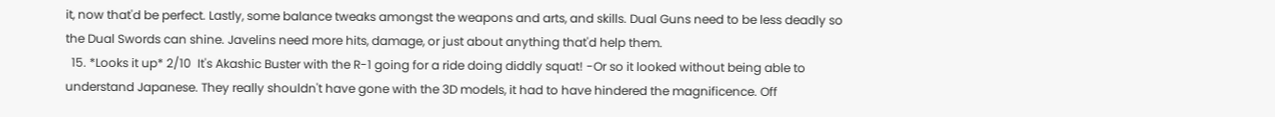it, now that'd be perfect. Lastly, some balance tweaks amongst the weapons and arts, and skills. Dual Guns need to be less deadly so the Dual Swords can shine. Javelins need more hits, damage, or just about anything that'd help them.
  15. *Looks it up* 2/10  It's Akashic Buster with the R-1 going for a ride doing diddly squat! -Or so it looked without being able to understand Japanese. They really shouldn't have gone with the 3D models, it had to have hindered the magnificence. Off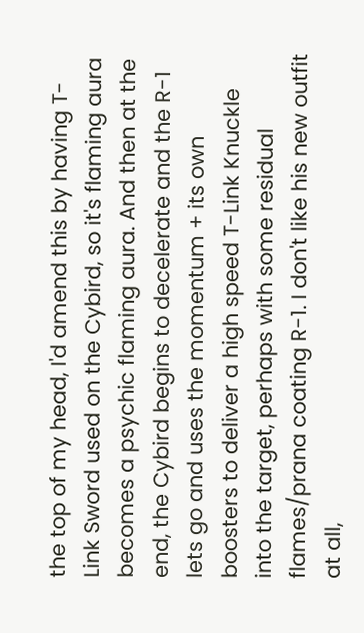the top of my head, I'd amend this by having T-Link Sword used on the Cybird, so it's flaming aura becomes a psychic flaming aura. And then at the end, the Cybird begins to decelerate and the R-1 lets go and uses the momentum + its own boosters to deliver a high speed T-Link Knuckle into the target, perhaps with some residual flames/prana coating R-1. I don't like his new outfit at all,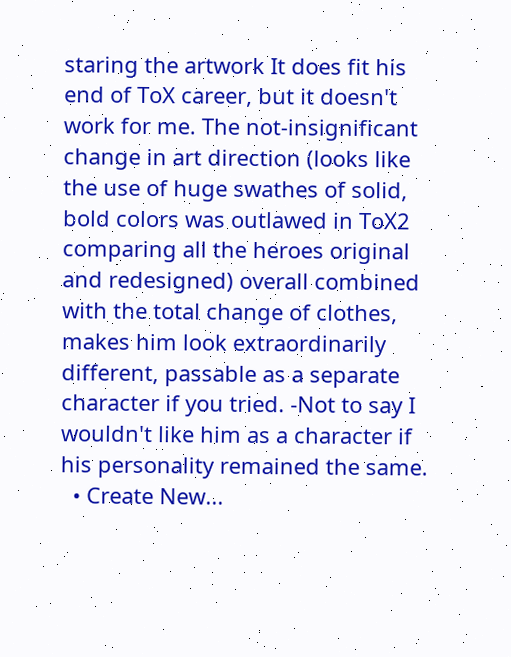staring the artwork It does fit his end of ToX career, but it doesn't work for me. The not-insignificant change in art direction (looks like the use of huge swathes of solid, bold colors was outlawed in ToX2 comparing all the heroes original and redesigned) overall combined with the total change of clothes, makes him look extraordinarily different, passable as a separate character if you tried. -Not to say I wouldn't like him as a character if his personality remained the same.
  • Create New...